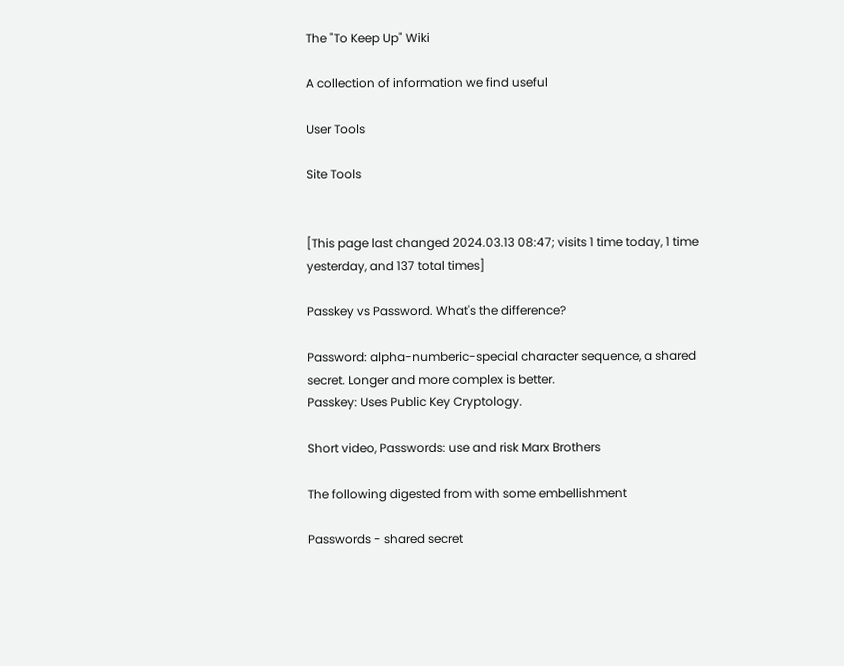The "To Keep Up" Wiki

A collection of information we find useful

User Tools

Site Tools


[This page last changed 2024.03.13 08:47; visits 1 time today, 1 time yesterday, and 137 total times]

Passkey vs Password. What's the difference?

Password: alpha-numberic-special character sequence, a shared secret. Longer and more complex is better.
Passkey: Uses Public Key Cryptology.

Short video, Passwords: use and risk Marx Brothers

The following digested from with some embellishment

Passwords - shared secret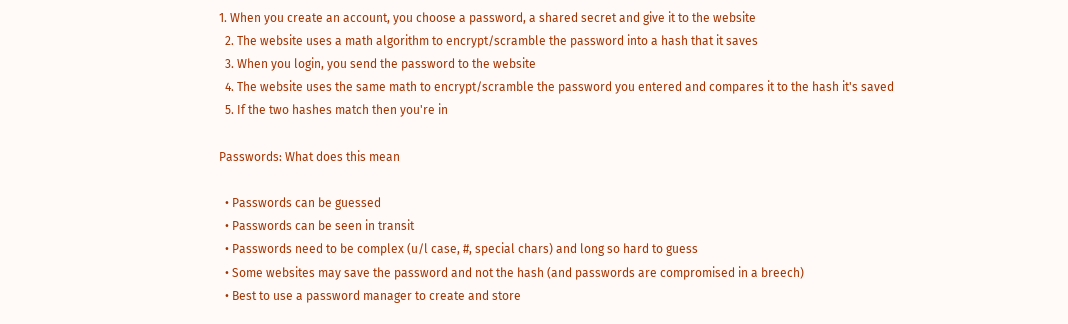1. When you create an account, you choose a password, a shared secret and give it to the website
  2. The website uses a math algorithm to encrypt/scramble the password into a hash that it saves
  3. When you login, you send the password to the website
  4. The website uses the same math to encrypt/scramble the password you entered and compares it to the hash it's saved
  5. If the two hashes match then you're in

Passwords: What does this mean

  • Passwords can be guessed
  • Passwords can be seen in transit
  • Passwords need to be complex (u/l case, #, special chars) and long so hard to guess
  • Some websites may save the password and not the hash (and passwords are compromised in a breech)
  • Best to use a password manager to create and store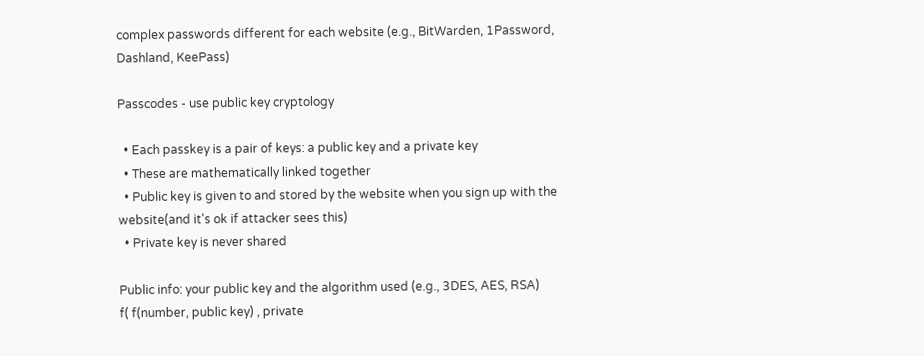complex passwords different for each website (e.g., BitWarden, 1Password, Dashland, KeePass)

Passcodes - use public key cryptology

  • Each passkey is a pair of keys: a public key and a private key
  • These are mathematically linked together
  • Public key is given to and stored by the website when you sign up with the website(and it's ok if attacker sees this)
  • Private key is never shared

Public info: your public key and the algorithm used (e.g., 3DES, AES, RSA)
f( f(number, public key) , private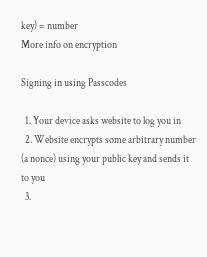key) = number
More info on encryption

Signing in using Passcodes

  1. Your device asks website to log you in
  2. Website encrypts some arbitrary number (a nonce) using your public key and sends it to you
  3.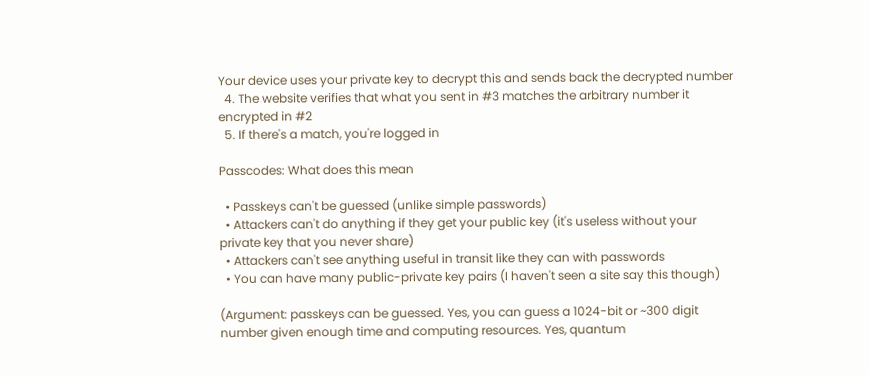Your device uses your private key to decrypt this and sends back the decrypted number
  4. The website verifies that what you sent in #3 matches the arbitrary number it encrypted in #2
  5. If there's a match, you're logged in

Passcodes: What does this mean

  • Passkeys can't be guessed (unlike simple passwords)
  • Attackers can't do anything if they get your public key (it's useless without your private key that you never share)
  • Attackers can't see anything useful in transit like they can with passwords
  • You can have many public-private key pairs (I haven't seen a site say this though)

(Argument: passkeys can be guessed. Yes, you can guess a 1024-bit or ~300 digit number given enough time and computing resources. Yes, quantum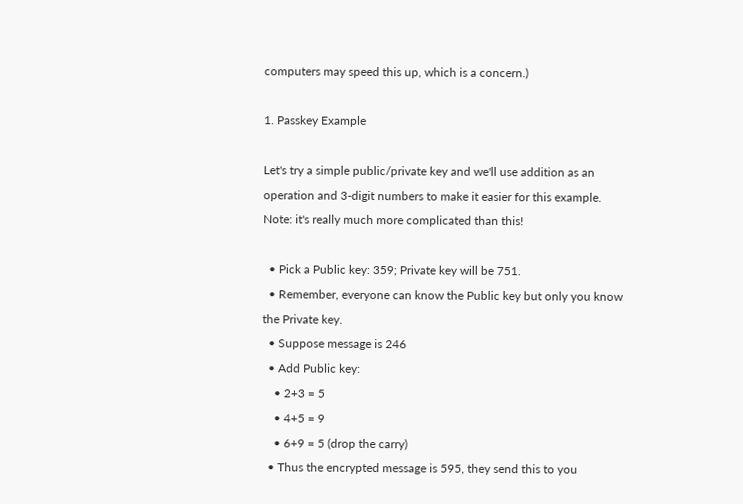computers may speed this up, which is a concern.)

1. Passkey Example

Let's try a simple public/private key and we'll use addition as an operation and 3-digit numbers to make it easier for this example. Note: it's really much more complicated than this!

  • Pick a Public key: 359; Private key will be 751.
  • Remember, everyone can know the Public key but only you know the Private key.
  • Suppose message is 246
  • Add Public key:
    • 2+3 = 5
    • 4+5 = 9
    • 6+9 = 5 (drop the carry)
  • Thus the encrypted message is 595, they send this to you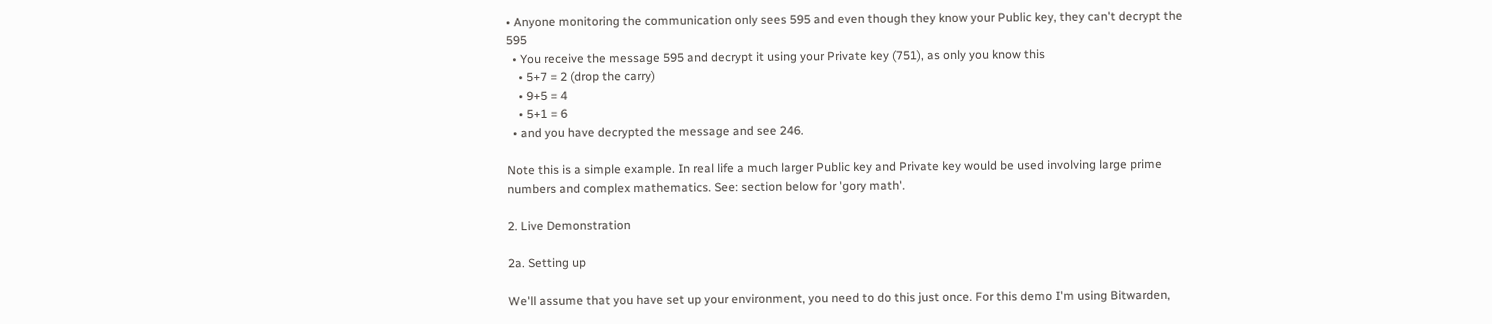• Anyone monitoring the communication only sees 595 and even though they know your Public key, they can't decrypt the 595
  • You receive the message 595 and decrypt it using your Private key (751), as only you know this
    • 5+7 = 2 (drop the carry)
    • 9+5 = 4
    • 5+1 = 6
  • and you have decrypted the message and see 246.

Note this is a simple example. In real life a much larger Public key and Private key would be used involving large prime numbers and complex mathematics. See: section below for 'gory math'.

2. Live Demonstration

2a. Setting up

We'll assume that you have set up your environment, you need to do this just once. For this demo I'm using Bitwarden,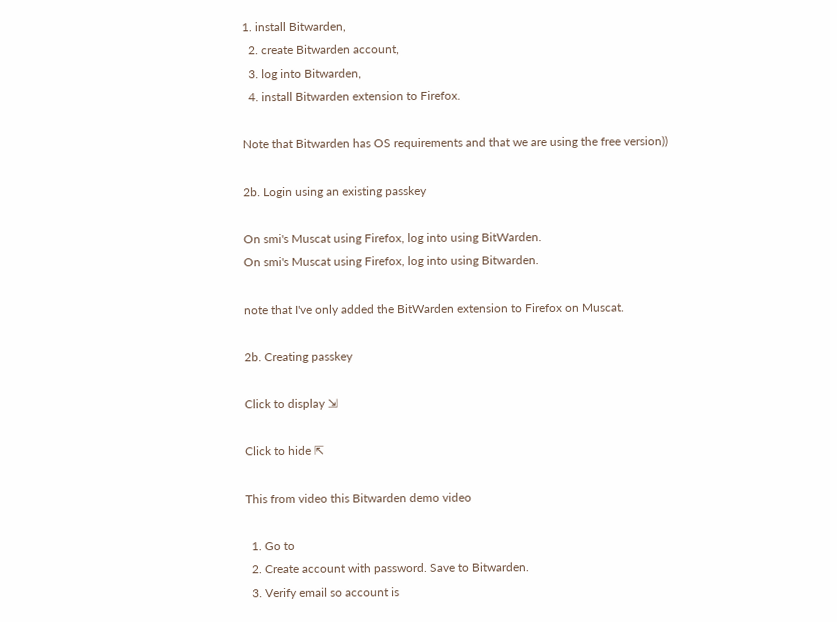1. install Bitwarden,
  2. create Bitwarden account,
  3. log into Bitwarden,
  4. install Bitwarden extension to Firefox.

Note that Bitwarden has OS requirements and that we are using the free version))

2b. Login using an existing passkey

On smi's Muscat using Firefox, log into using BitWarden.
On smi's Muscat using Firefox, log into using Bitwarden.

note that I've only added the BitWarden extension to Firefox on Muscat.

2b. Creating passkey

Click to display ⇲

Click to hide ⇱

This from video this Bitwarden demo video

  1. Go to
  2. Create account with password. Save to Bitwarden.
  3. Verify email so account is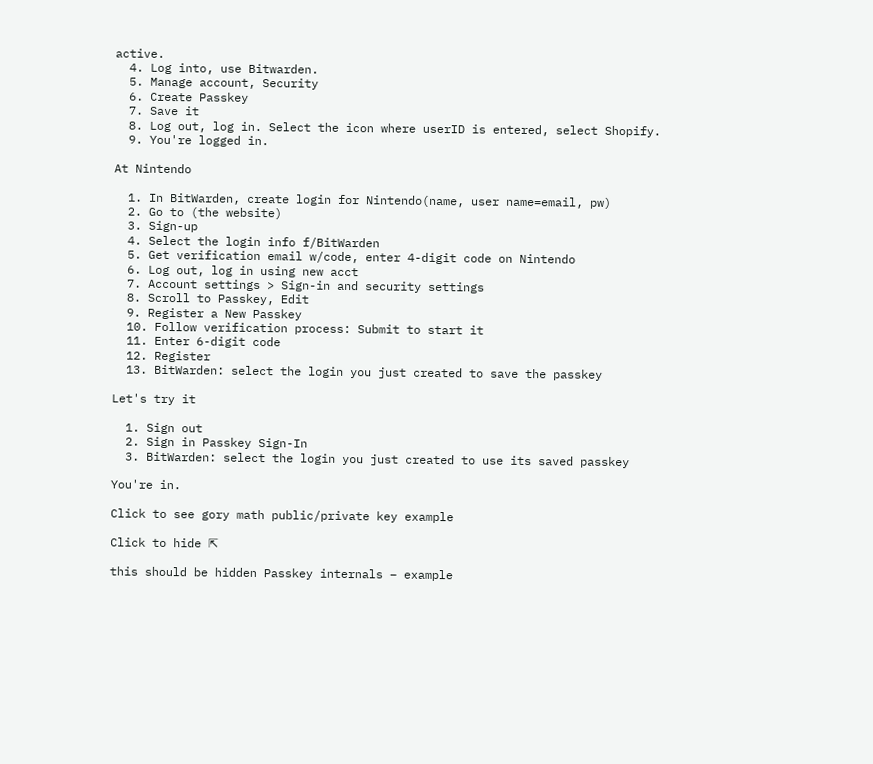active.
  4. Log into, use Bitwarden.
  5. Manage account, Security
  6. Create Passkey
  7. Save it
  8. Log out, log in. Select the icon where userID is entered, select Shopify.
  9. You're logged in.

At Nintendo

  1. In BitWarden, create login for Nintendo(name, user name=email, pw)
  2. Go to (the website)
  3. Sign-up
  4. Select the login info f/BitWarden
  5. Get verification email w/code, enter 4-digit code on Nintendo
  6. Log out, log in using new acct
  7. Account settings > Sign-in and security settings
  8. Scroll to Passkey, Edit
  9. Register a New Passkey
  10. Follow verification process: Submit to start it
  11. Enter 6-digit code
  12. Register
  13. BitWarden: select the login you just created to save the passkey

Let's try it

  1. Sign out
  2. Sign in Passkey Sign-In
  3. BitWarden: select the login you just created to use its saved passkey

You're in.

Click to see gory math public/private key example

Click to hide ⇱

this should be hidden Passkey internals – example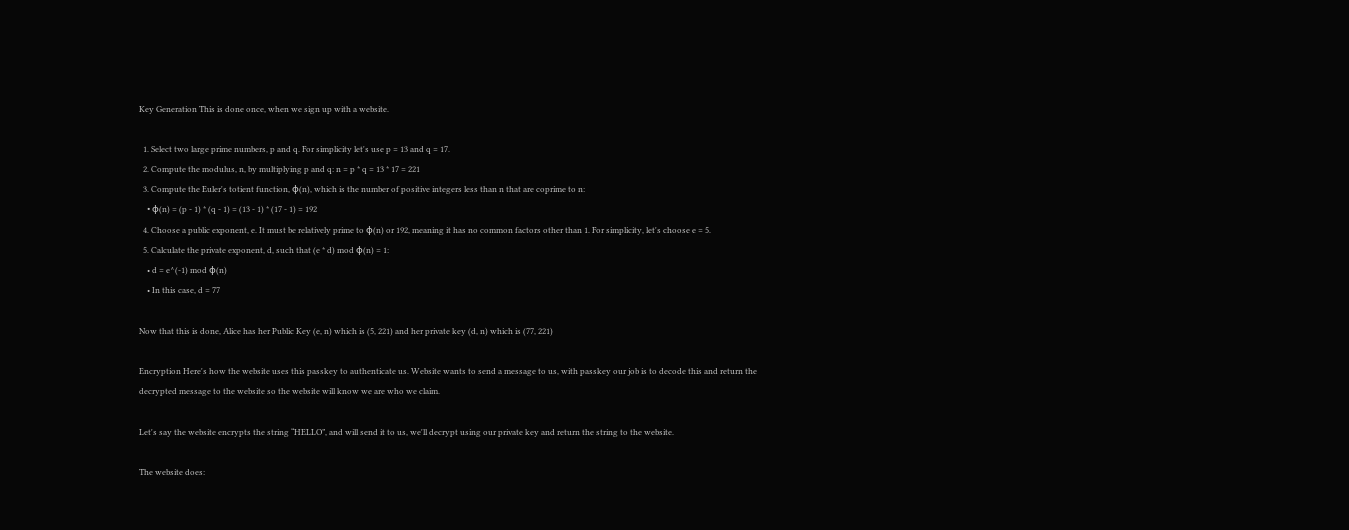Key Generation This is done once, when we sign up with a website.

  1. Select two large prime numbers, p and q. For simplicity let's use p = 13 and q = 17.
  2. Compute the modulus, n, by multiplying p and q: n = p * q = 13 * 17 = 221
  3. Compute the Euler's totient function, φ(n), which is the number of positive integers less than n that are coprime to n:
    • φ(n) = (p - 1) * (q - 1) = (13 - 1) * (17 - 1) = 192
  4. Choose a public exponent, e. It must be relatively prime to φ(n) or 192, meaning it has no common factors other than 1. For simplicity, let's choose e = 5.
  5. Calculate the private exponent, d, such that (e * d) mod φ(n) = 1:
    • d = e^(-1) mod φ(n)
    • In this case, d = 77

Now that this is done, Alice has her Public Key (e, n) which is (5, 221) and her private key (d, n) which is (77, 221)

Encryption Here's how the website uses this passkey to authenticate us. Website wants to send a message to us, with passkey our job is to decode this and return the decrypted message to the website so the website will know we are who we claim.

Let's say the website encrypts the string “HELLO”, and will send it to us, we'll decrypt using our private key and return the string to the website.

The website does: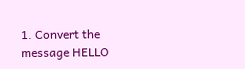1. Convert the message HELLO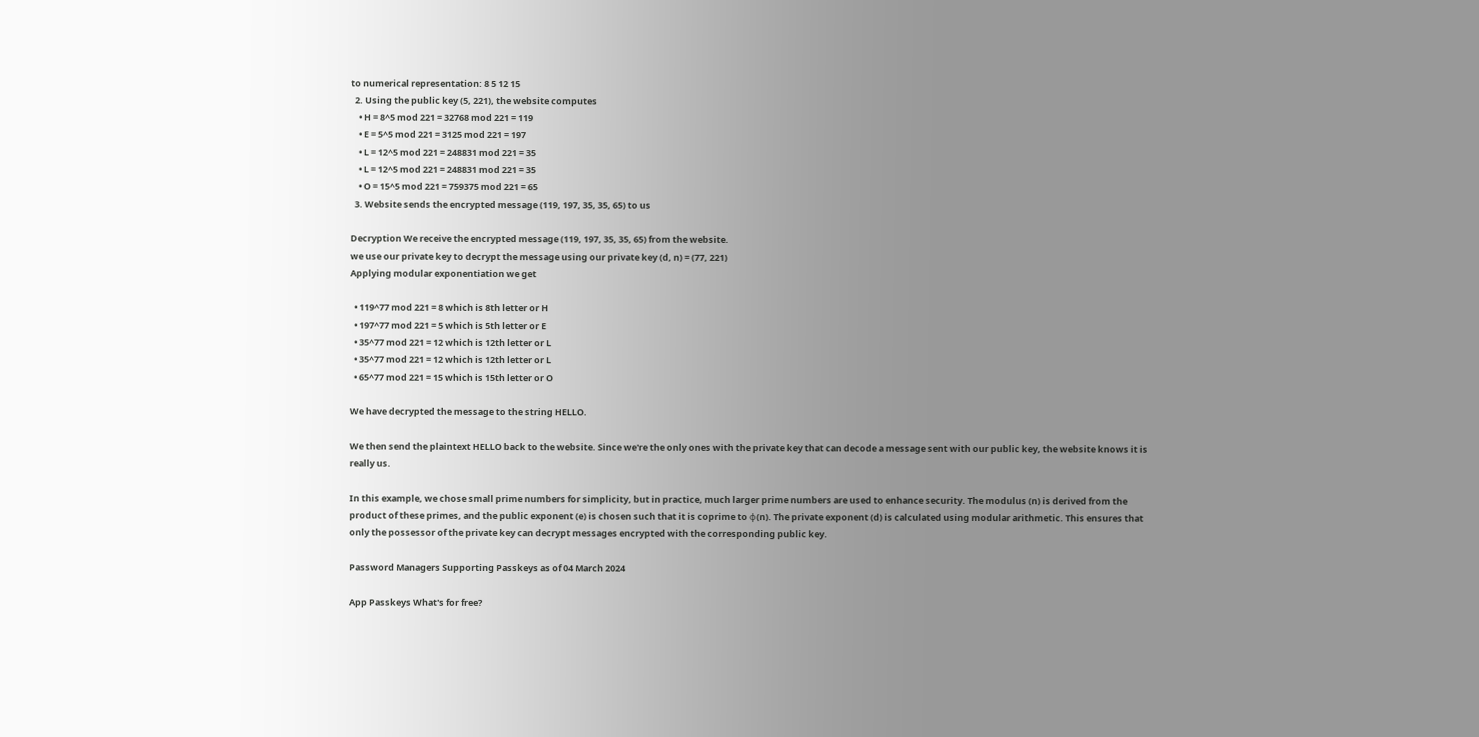to numerical representation: 8 5 12 15
  2. Using the public key (5, 221), the website computes
    • H = 8^5 mod 221 = 32768 mod 221 = 119
    • E = 5^5 mod 221 = 3125 mod 221 = 197
    • L = 12^5 mod 221 = 248831 mod 221 = 35
    • L = 12^5 mod 221 = 248831 mod 221 = 35
    • O = 15^5 mod 221 = 759375 mod 221 = 65
  3. Website sends the encrypted message (119, 197, 35, 35, 65) to us

Decryption We receive the encrypted message (119, 197, 35, 35, 65) from the website.
we use our private key to decrypt the message using our private key (d, n) = (77, 221)
Applying modular exponentiation we get

  • 119^77 mod 221 = 8 which is 8th letter or H
  • 197^77 mod 221 = 5 which is 5th letter or E
  • 35^77 mod 221 = 12 which is 12th letter or L
  • 35^77 mod 221 = 12 which is 12th letter or L
  • 65^77 mod 221 = 15 which is 15th letter or O

We have decrypted the message to the string HELLO.

We then send the plaintext HELLO back to the website. Since we're the only ones with the private key that can decode a message sent with our public key, the website knows it is really us.

In this example, we chose small prime numbers for simplicity, but in practice, much larger prime numbers are used to enhance security. The modulus (n) is derived from the product of these primes, and the public exponent (e) is chosen such that it is coprime to φ(n). The private exponent (d) is calculated using modular arithmetic. This ensures that only the possessor of the private key can decrypt messages encrypted with the corresponding public key.

Password Managers Supporting Passkeys as of 04 March 2024

App Passkeys What's for free?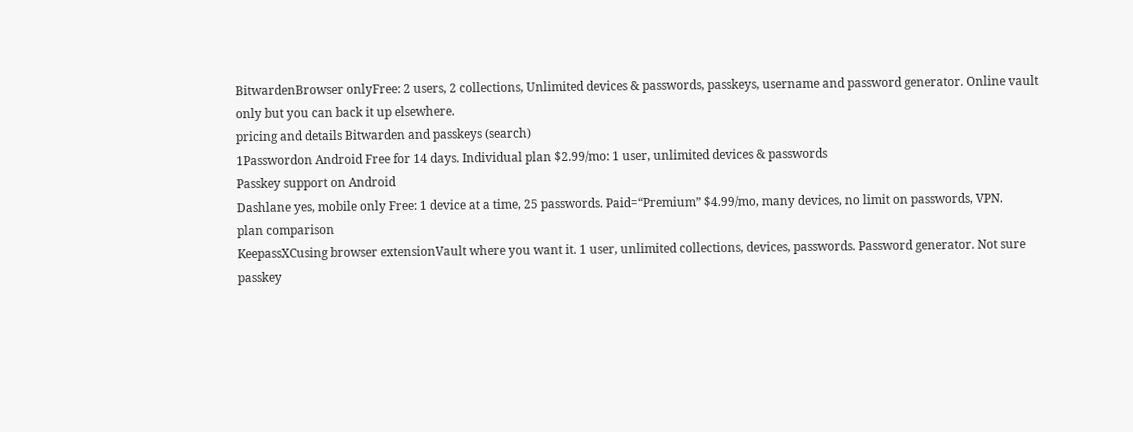BitwardenBrowser onlyFree: 2 users, 2 collections, Unlimited devices & passwords, passkeys, username and password generator. Online vault only but you can back it up elsewhere.
pricing and details Bitwarden and passkeys (search)
1Passwordon Android Free for 14 days. Individual plan $2.99/mo: 1 user, unlimited devices & passwords
Passkey support on Android
Dashlane yes, mobile only Free: 1 device at a time, 25 passwords. Paid=“Premium” $4.99/mo, many devices, no limit on passwords, VPN.
plan comparison
KeepassXCusing browser extensionVault where you want it. 1 user, unlimited collections, devices, passwords. Password generator. Not sure passkey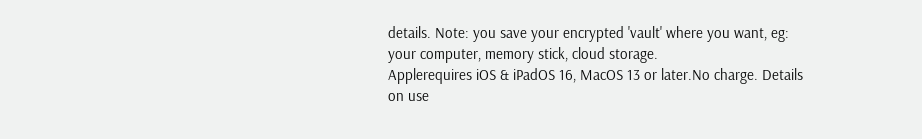details. Note: you save your encrypted 'vault' where you want, eg: your computer, memory stick, cloud storage.
Applerequires iOS & iPadOS 16, MacOS 13 or later.No charge. Details on use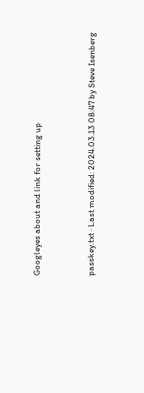Googleyes about and link for setting up


passkey.txt · Last modified: 2024.03.13 08:47 by Steve Isenberg